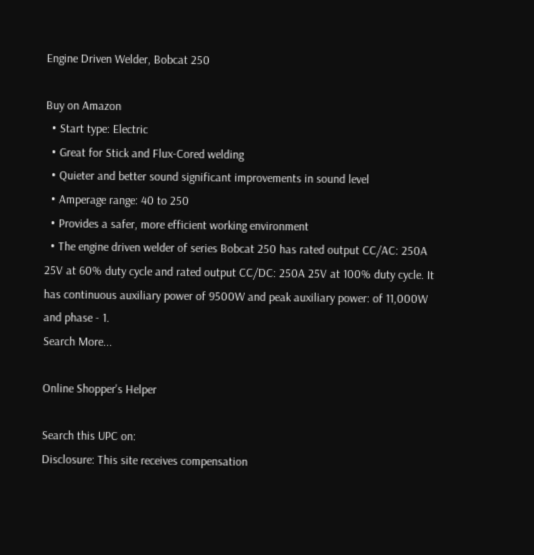Engine Driven Welder, Bobcat 250

Buy on Amazon
  • Start type: Electric
  • Great for Stick and Flux-Cored welding
  • Quieter and better sound significant improvements in sound level
  • Amperage range: 40 to 250
  • Provides a safer, more efficient working environment
  • The engine driven welder of series Bobcat 250 has rated output CC/AC: 250A 25V at 60% duty cycle and rated output CC/DC: 250A 25V at 100% duty cycle. It has continuous auxiliary power of 9500W and peak auxiliary power: of 11,000W and phase - 1.
Search More...

Online Shopper's Helper

Search this UPC on:
Disclosure: This site receives compensation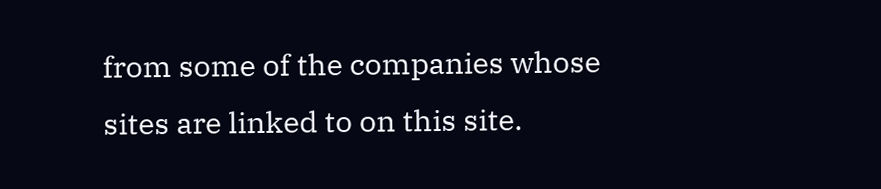from some of the companies whose sites are linked to on this site.